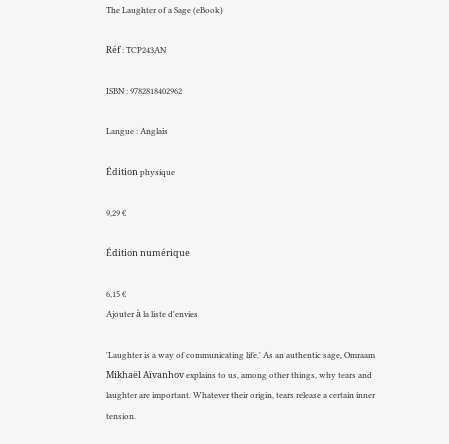The Laughter of a Sage (eBook)

Réf : TCP243AN

ISBN : 9782818402962

Langue : Anglais

Édition physique

9,29 €

Édition numérique

6,15 €
Ajouter à la liste d'envies

'Laughter is a way of communicating life.' As an authentic sage, Omraam Mikhaël Aïvanhov explains to us, among other things, why tears and laughter are important. Whatever their origin, tears release a certain inner tension.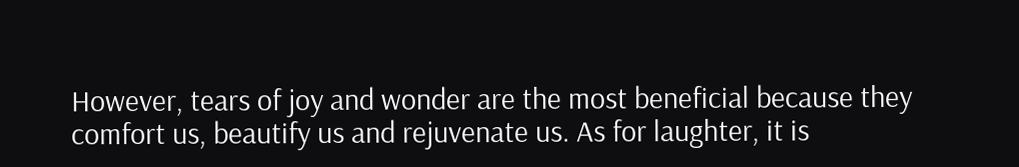However, tears of joy and wonder are the most beneficial because they comfort us, beautify us and rejuvenate us. As for laughter, it is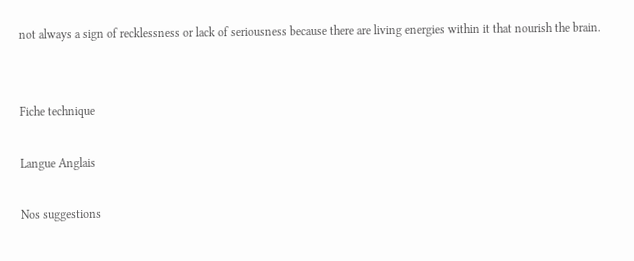not always a sign of recklessness or lack of seriousness because there are living energies within it that nourish the brain.


Fiche technique

Langue Anglais

Nos suggestions